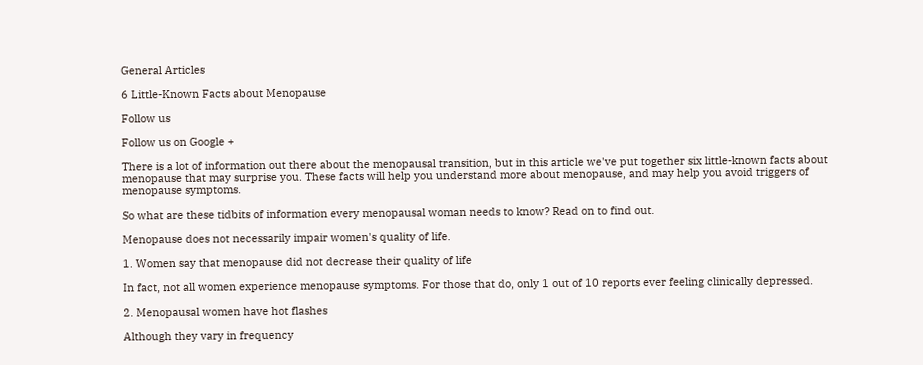General Articles

6 Little-Known Facts about Menopause

Follow us

Follow us on Google +

There is a lot of information out there about the menopausal transition, but in this article we've put together six little-known facts about menopause that may surprise you. These facts will help you understand more about menopause, and may help you avoid triggers of menopause symptoms.

So what are these tidbits of information every menopausal woman needs to know? Read on to find out.

Menopause does not necessarily impair women's quality of life.

1. Women say that menopause did not decrease their quality of life

In fact, not all women experience menopause symptoms. For those that do, only 1 out of 10 reports ever feeling clinically depressed.

2. Menopausal women have hot flashes

Although they vary in frequency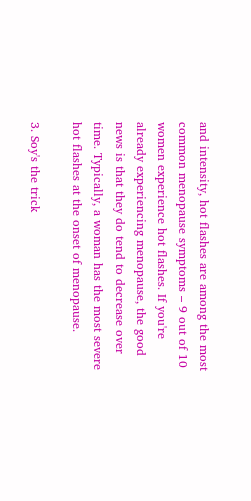and intensity, hot flashes are among the most common menopause symptoms – 9 out of 10 women experience hot flashes. If you're already experiencing menopause, the good news is that they do tend to decrease over time. Typically, a woman has the most severe hot flashes at the onset of menopause.

3. Soy's the trick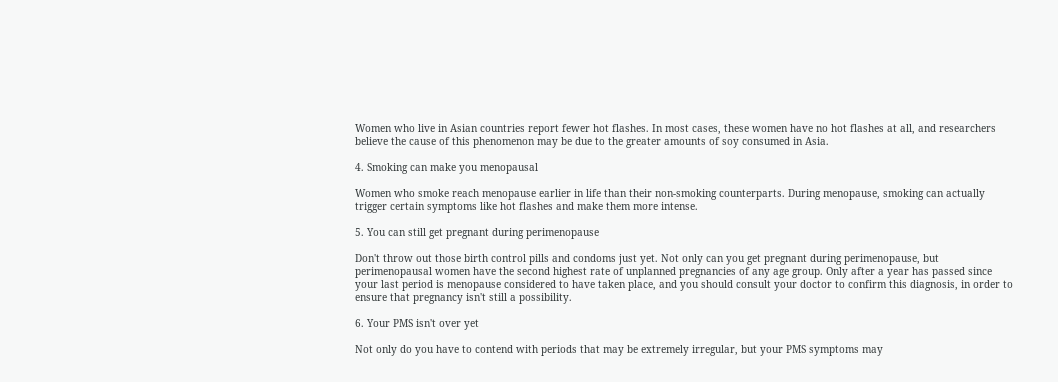Women who live in Asian countries report fewer hot flashes. In most cases, these women have no hot flashes at all, and researchers believe the cause of this phenomenon may be due to the greater amounts of soy consumed in Asia.

4. Smoking can make you menopausal

Women who smoke reach menopause earlier in life than their non-smoking counterparts. During menopause, smoking can actually trigger certain symptoms like hot flashes and make them more intense.

5. You can still get pregnant during perimenopause

Don't throw out those birth control pills and condoms just yet. Not only can you get pregnant during perimenopause, but perimenopausal women have the second highest rate of unplanned pregnancies of any age group. Only after a year has passed since your last period is menopause considered to have taken place, and you should consult your doctor to confirm this diagnosis, in order to ensure that pregnancy isn't still a possibility.

6. Your PMS isn't over yet

Not only do you have to contend with periods that may be extremely irregular, but your PMS symptoms may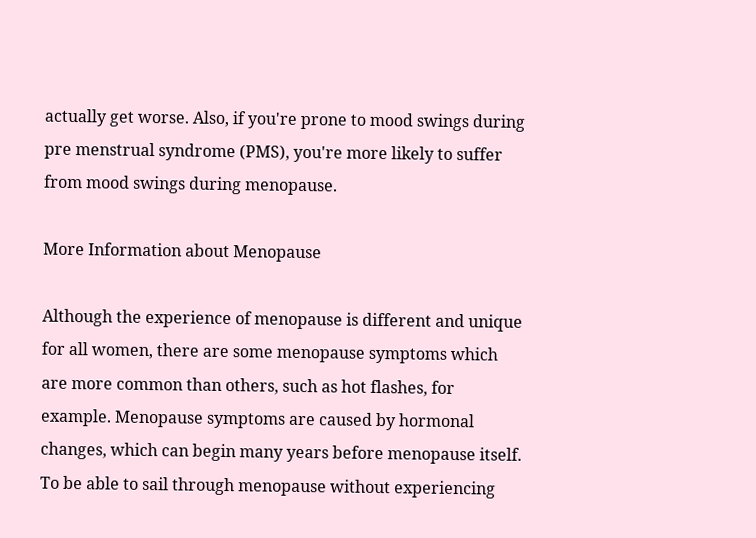actually get worse. Also, if you're prone to mood swings during pre menstrual syndrome (PMS), you're more likely to suffer from mood swings during menopause.

More Information about Menopause

Although the experience of menopause is different and unique for all women, there are some menopause symptoms which are more common than others, such as hot flashes, for example. Menopause symptoms are caused by hormonal changes, which can begin many years before menopause itself. To be able to sail through menopause without experiencing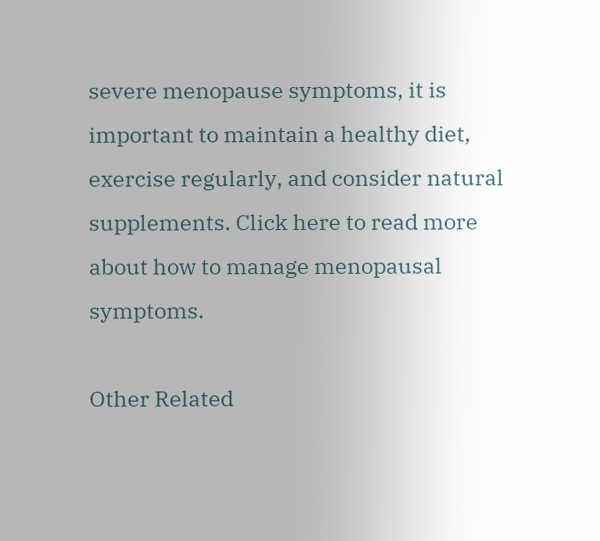severe menopause symptoms, it is important to maintain a healthy diet, exercise regularly, and consider natural supplements. Click here to read more about how to manage menopausal symptoms.

Other Related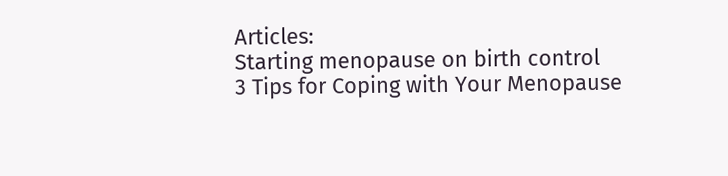Articles:
Starting menopause on birth control
3 Tips for Coping with Your Menopause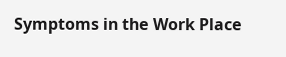Symptoms in the Work Place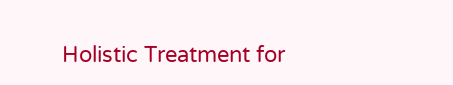Holistic Treatment for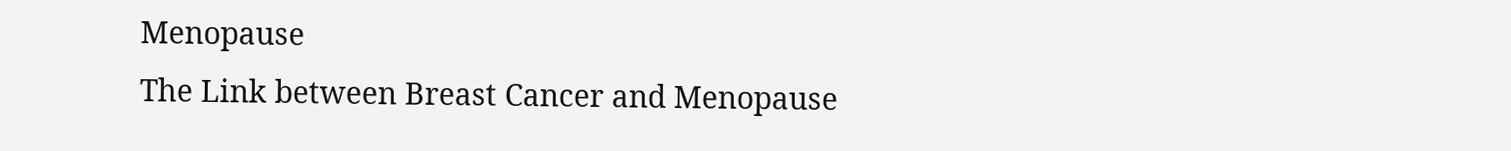Menopause
The Link between Breast Cancer and Menopause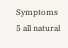Symptoms
5 all natural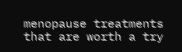menopause treatments that are worth a try